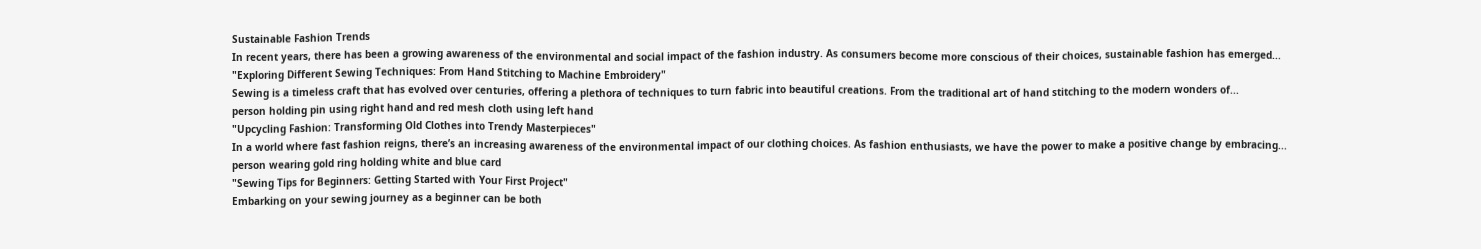Sustainable Fashion Trends
In recent years, there has been a growing awareness of the environmental and social impact of the fashion industry. As consumers become more conscious of their choices, sustainable fashion has emerged...
"Exploring Different Sewing Techniques: From Hand Stitching to Machine Embroidery"
Sewing is a timeless craft that has evolved over centuries, offering a plethora of techniques to turn fabric into beautiful creations. From the traditional art of hand stitching to the modern wonders of...
person holding pin using right hand and red mesh cloth using left hand
"Upcycling Fashion: Transforming Old Clothes into Trendy Masterpieces"
In a world where fast fashion reigns, there’s an increasing awareness of the environmental impact of our clothing choices. As fashion enthusiasts, we have the power to make a positive change by embracing...
person wearing gold ring holding white and blue card
"Sewing Tips for Beginners: Getting Started with Your First Project"
Embarking on your sewing journey as a beginner can be both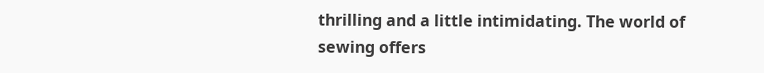thrilling and a little intimidating. The world of sewing offers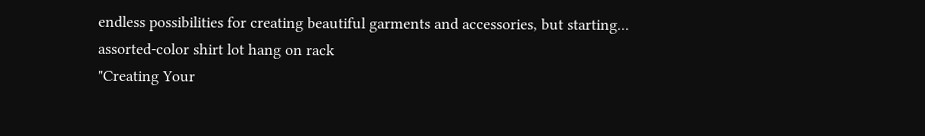endless possibilities for creating beautiful garments and accessories, but starting...
assorted-color shirt lot hang on rack
"Creating Your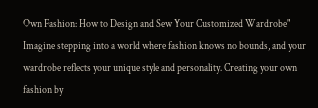Own Fashion: How to Design and Sew Your Customized Wardrobe"
Imagine stepping into a world where fashion knows no bounds, and your wardrobe reflects your unique style and personality. Creating your own fashion by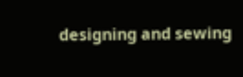designing and sewing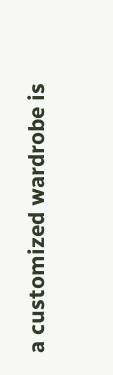a customized wardrobe is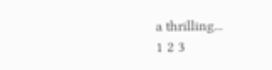a thrilling...
1 2 3